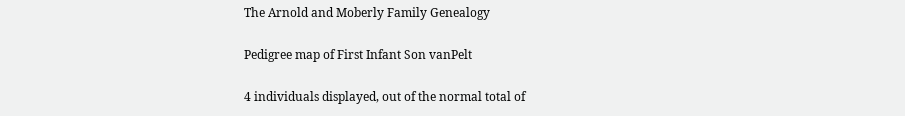The Arnold and Moberly Family Genealogy

Pedigree map of First Infant Son vanPelt

4 individuals displayed, out of the normal total of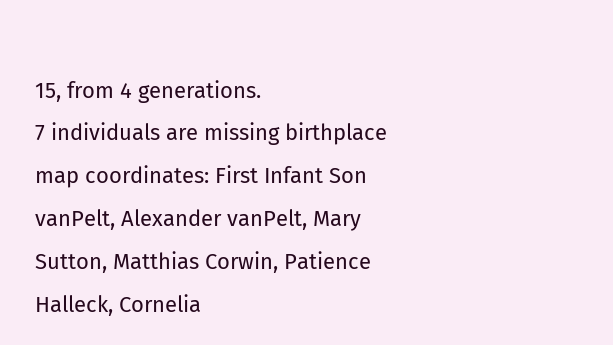15, from 4 generations.
7 individuals are missing birthplace map coordinates: First Infant Son vanPelt, Alexander vanPelt, Mary Sutton, Matthias Corwin, Patience Halleck, Cornelia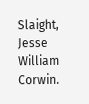Slaight, Jesse William Corwin.